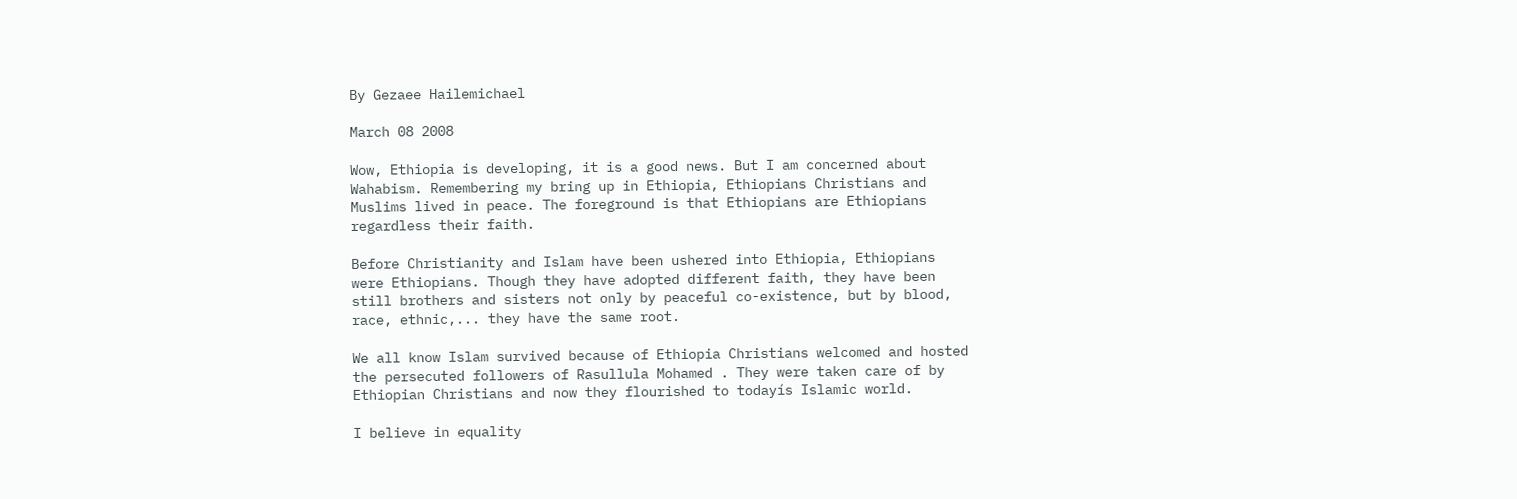By Gezaee Hailemichael

March 08 2008

Wow, Ethiopia is developing, it is a good news. But I am concerned about Wahabism. Remembering my bring up in Ethiopia, Ethiopians Christians and Muslims lived in peace. The foreground is that Ethiopians are Ethiopians regardless their faith.

Before Christianity and Islam have been ushered into Ethiopia, Ethiopians were Ethiopians. Though they have adopted different faith, they have been still brothers and sisters not only by peaceful co-existence, but by blood, race, ethnic,... they have the same root.

We all know Islam survived because of Ethiopia Christians welcomed and hosted the persecuted followers of Rasullula Mohamed . They were taken care of by Ethiopian Christians and now they flourished to todayís Islamic world.

I believe in equality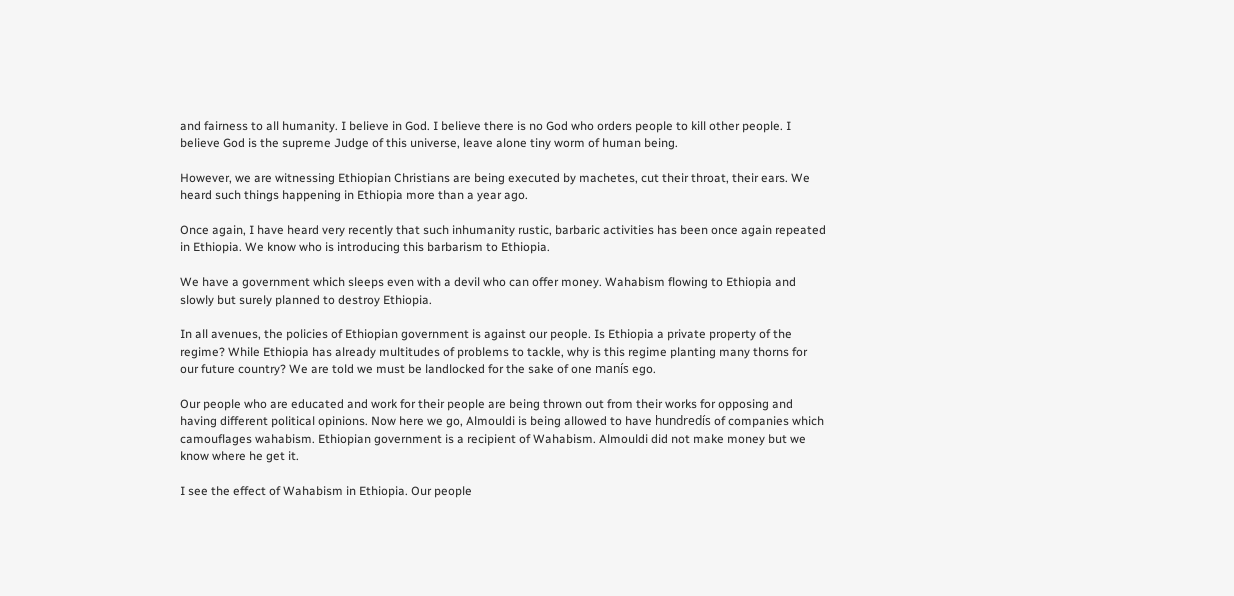and fairness to all humanity. I believe in God. I believe there is no God who orders people to kill other people. I believe God is the supreme Judge of this universe, leave alone tiny worm of human being.

However, we are witnessing Ethiopian Christians are being executed by machetes, cut their throat, their ears. We heard such things happening in Ethiopia more than a year ago.

Once again, I have heard very recently that such inhumanity rustic, barbaric activities has been once again repeated in Ethiopia. We know who is introducing this barbarism to Ethiopia.

We have a government which sleeps even with a devil who can offer money. Wahabism flowing to Ethiopia and slowly but surely planned to destroy Ethiopia.

In all avenues, the policies of Ethiopian government is against our people. Is Ethiopia a private property of the regime? While Ethiopia has already multitudes of problems to tackle, why is this regime planting many thorns for our future country? We are told we must be landlocked for the sake of one manís ego.

Our people who are educated and work for their people are being thrown out from their works for opposing and having different political opinions. Now here we go, Almouldi is being allowed to have hundredís of companies which camouflages wahabism. Ethiopian government is a recipient of Wahabism. Almouldi did not make money but we know where he get it.

I see the effect of Wahabism in Ethiopia. Our people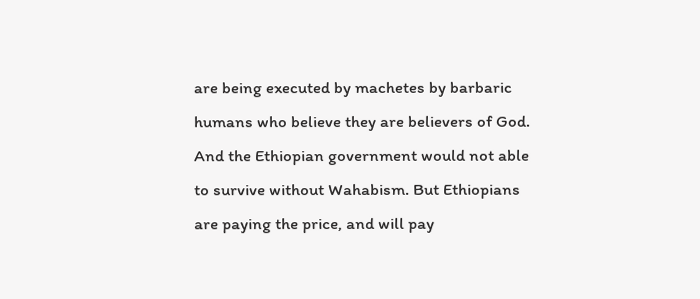are being executed by machetes by barbaric humans who believe they are believers of God. And the Ethiopian government would not able to survive without Wahabism. But Ethiopians are paying the price, and will pay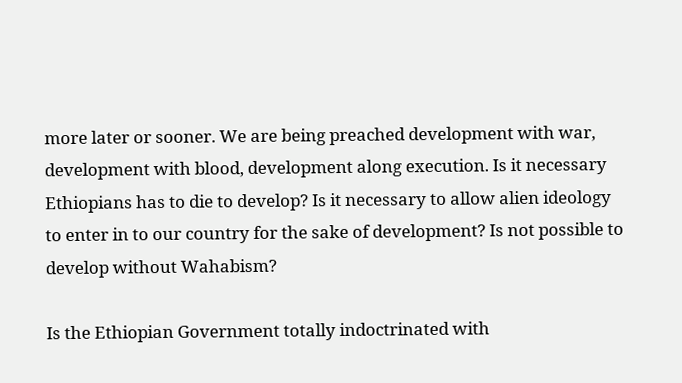more later or sooner. We are being preached development with war, development with blood, development along execution. Is it necessary Ethiopians has to die to develop? Is it necessary to allow alien ideology to enter in to our country for the sake of development? Is not possible to develop without Wahabism?

Is the Ethiopian Government totally indoctrinated with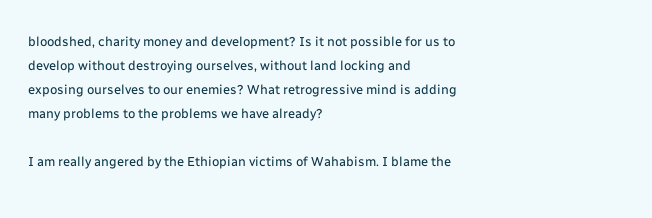bloodshed, charity money and development? Is it not possible for us to develop without destroying ourselves, without land locking and exposing ourselves to our enemies? What retrogressive mind is adding many problems to the problems we have already?

I am really angered by the Ethiopian victims of Wahabism. I blame the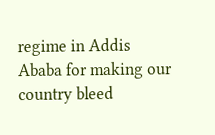regime in Addis Ababa for making our country bleed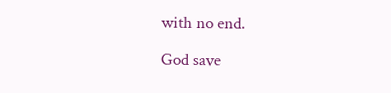with no end.

God save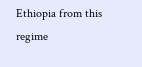Ethiopia from this regime